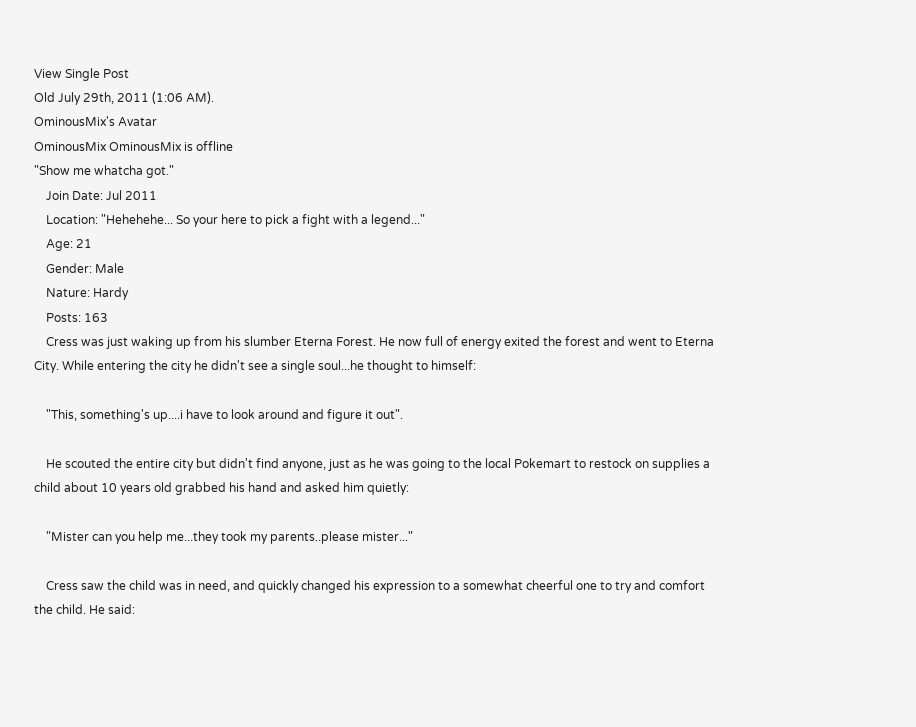View Single Post
Old July 29th, 2011 (1:06 AM).
OminousMix's Avatar
OminousMix OminousMix is offline
"Show me whatcha got."
    Join Date: Jul 2011
    Location: "Hehehehe... So your here to pick a fight with a legend..."
    Age: 21
    Gender: Male
    Nature: Hardy
    Posts: 163
    Cress was just waking up from his slumber Eterna Forest. He now full of energy exited the forest and went to Eterna City. While entering the city he didn't see a single soul...he thought to himself:

    "This, something's up....i have to look around and figure it out".

    He scouted the entire city but didn't find anyone, just as he was going to the local Pokemart to restock on supplies a child about 10 years old grabbed his hand and asked him quietly:

    "Mister can you help me...they took my parents..please mister..."

    Cress saw the child was in need, and quickly changed his expression to a somewhat cheerful one to try and comfort the child. He said: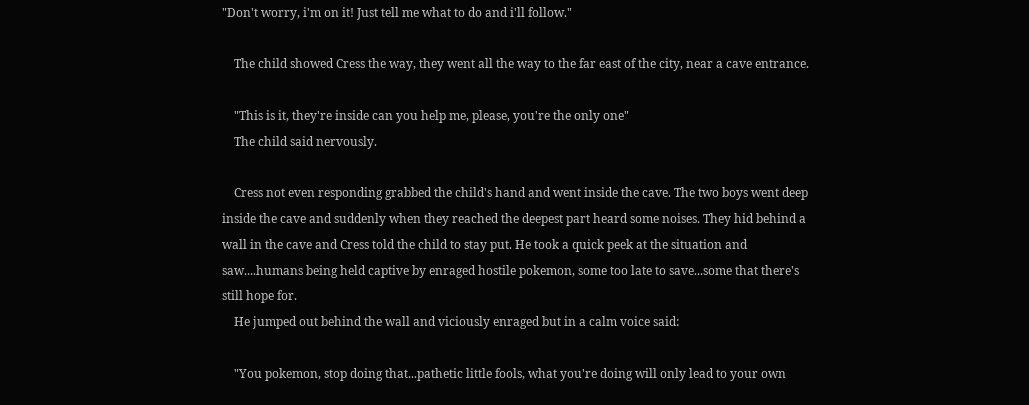"Don't worry, i'm on it! Just tell me what to do and i'll follow."

    The child showed Cress the way, they went all the way to the far east of the city, near a cave entrance.

    "This is it, they're inside can you help me, please, you're the only one"
    The child said nervously.

    Cress not even responding grabbed the child's hand and went inside the cave. The two boys went deep inside the cave and suddenly when they reached the deepest part heard some noises. They hid behind a wall in the cave and Cress told the child to stay put. He took a quick peek at the situation and saw....humans being held captive by enraged hostile pokemon, some too late to save...some that there's still hope for.
    He jumped out behind the wall and viciously enraged but in a calm voice said:

    "You pokemon, stop doing that...pathetic little fools, what you're doing will only lead to your own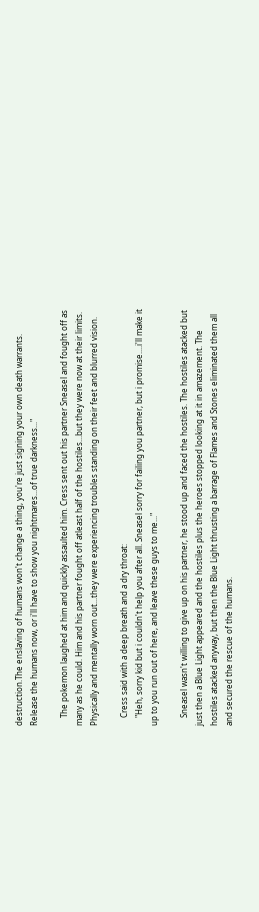destruction.The enslaving of humans won't change a thing, you're just signing your own death warrants. Release the humans now, or i'll have to show you nightmares...of true darkness..."

    The pokemon laughed at him and quickly assaulted him. Cress sent out his partner Sneasel and fought off as many as he could. Him and his partner fought off atleast half of the hostiles...but they were now at their limits. Physically and mentally worn out...they were experiencing troubles standing on their feet and blurred vision.

    Cress said with a deep breath and a dry throat:
    "Heh, sorry kid but i couldn't help you after all. Sneasel sorry for failing you partner, but i promise....i'll make it up to you run out of here, and leave these guys to me..."

    Sneasel wasn't willing to give up on his partner, he stood up and faced the hostiles. The hostiles atacked but just then a Blue Light appeared and the hostiles plus the heroes stopped looking at it in amazement. The hostiles atacked anyway, but then the Blue Light thrusting a barrage of Flames and Stones eliminated them all and secured the rescue of the humans.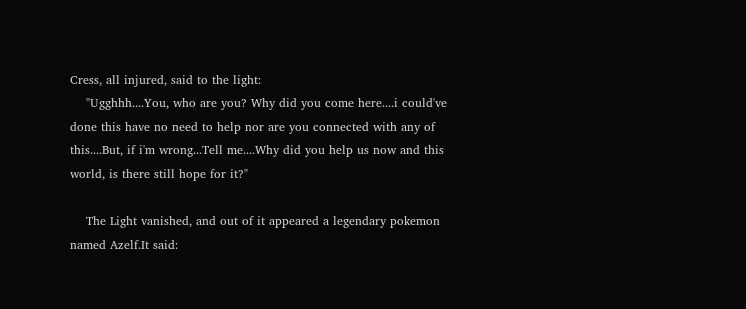Cress, all injured, said to the light:
    "Ugghhh....You, who are you? Why did you come here....i could've done this have no need to help nor are you connected with any of this....But, if i'm wrong...Tell me....Why did you help us now and this world, is there still hope for it?"

    The Light vanished, and out of it appeared a legendary pokemon named Azelf.It said: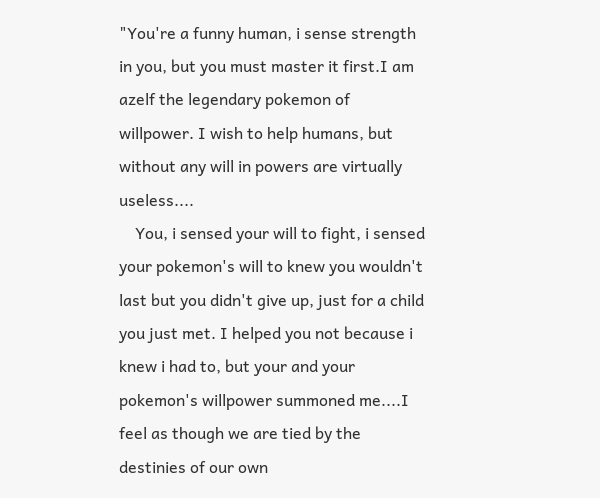"You're a funny human, i sense strength in you, but you must master it first.I am azelf the legendary pokemon of willpower. I wish to help humans, but without any will in powers are virtually useless....
    You, i sensed your will to fight, i sensed your pokemon's will to knew you wouldn't last but you didn't give up, just for a child you just met. I helped you not because i knew i had to, but your and your pokemon's willpower summoned me....I feel as though we are tied by the destinies of our own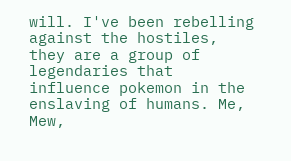will. I've been rebelling against the hostiles, they are a group of legendaries that influence pokemon in the enslaving of humans. Me, Mew,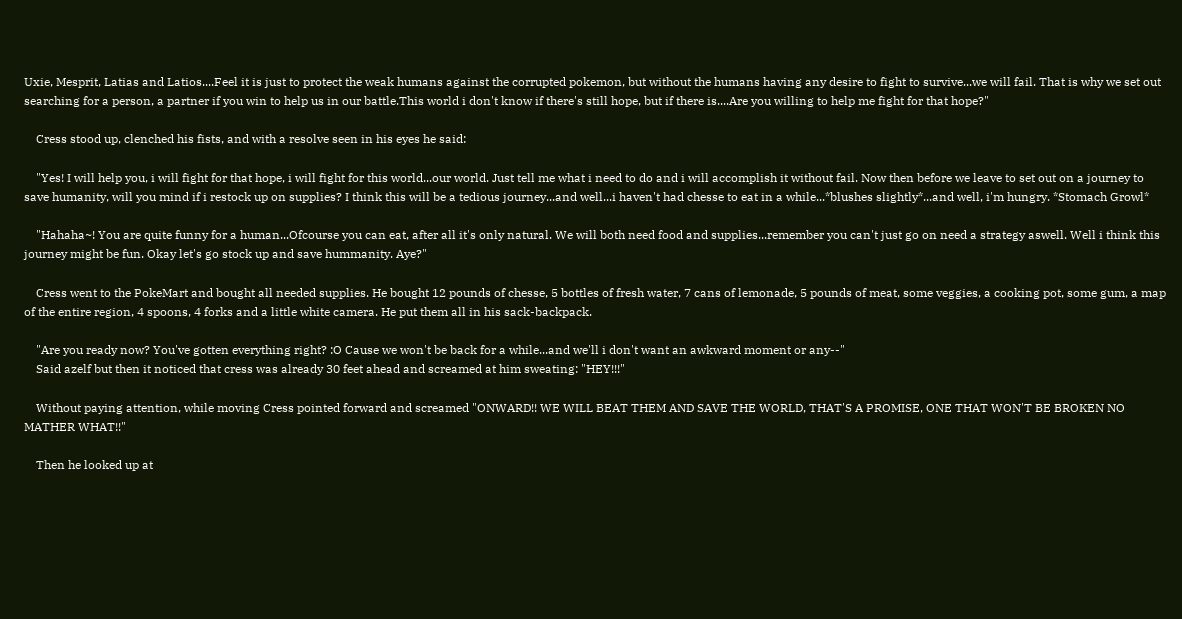Uxie, Mesprit, Latias and Latios....Feel it is just to protect the weak humans against the corrupted pokemon, but without the humans having any desire to fight to survive...we will fail. That is why we set out searching for a person, a partner if you win to help us in our battle.This world i don't know if there's still hope, but if there is....Are you willing to help me fight for that hope?"

    Cress stood up, clenched his fists, and with a resolve seen in his eyes he said:

    "Yes! I will help you, i will fight for that hope, i will fight for this world...our world. Just tell me what i need to do and i will accomplish it without fail. Now then before we leave to set out on a journey to save humanity, will you mind if i restock up on supplies? I think this will be a tedious journey...and well...i haven't had chesse to eat in a while...*blushes slightly*...and well, i'm hungry. *Stomach Growl*

    "Hahaha~! You are quite funny for a human...Ofcourse you can eat, after all it's only natural. We will both need food and supplies...remember you can't just go on need a strategy aswell. Well i think this journey might be fun. Okay let's go stock up and save hummanity. Aye?"

    Cress went to the PokeMart and bought all needed supplies. He bought 12 pounds of chesse, 5 bottles of fresh water, 7 cans of lemonade, 5 pounds of meat, some veggies, a cooking pot, some gum, a map of the entire region, 4 spoons, 4 forks and a little white camera. He put them all in his sack-backpack.

    "Are you ready now? You've gotten everything right? :O Cause we won't be back for a while...and we'll i don't want an awkward moment or any--"
    Said azelf but then it noticed that cress was already 30 feet ahead and screamed at him sweating: "HEY!!!"

    Without paying attention, while moving Cress pointed forward and screamed "ONWARD!! WE WILL BEAT THEM AND SAVE THE WORLD, THAT'S A PROMISE, ONE THAT WON'T BE BROKEN NO MATHER WHAT!!"

    Then he looked up at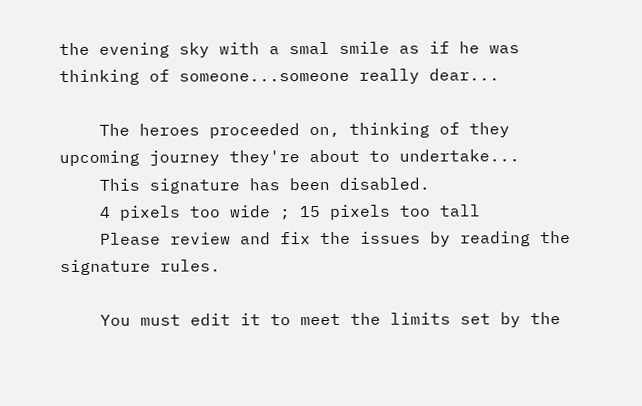the evening sky with a smal smile as if he was thinking of someone...someone really dear...

    The heroes proceeded on, thinking of they upcoming journey they're about to undertake...
    This signature has been disabled.
    4 pixels too wide ; 15 pixels too tall
    Please review and fix the issues by reading the signature rules.

    You must edit it to meet the limits set by the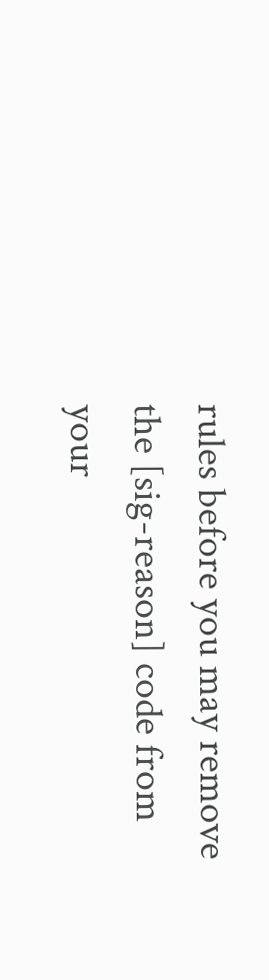rules before you may remove the [sig-reason] code from your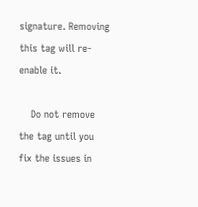signature. Removing this tag will re-enable it.

    Do not remove the tag until you fix the issues in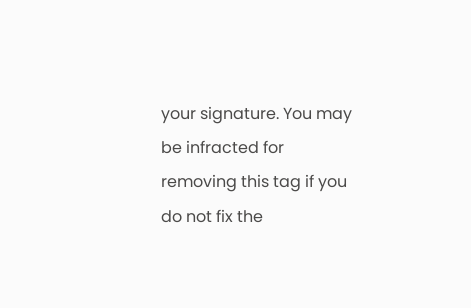your signature. You may be infracted for removing this tag if you do not fix the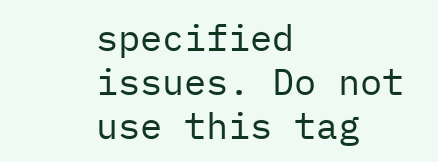specified issues. Do not use this tag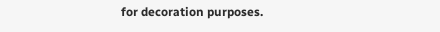for decoration purposes.